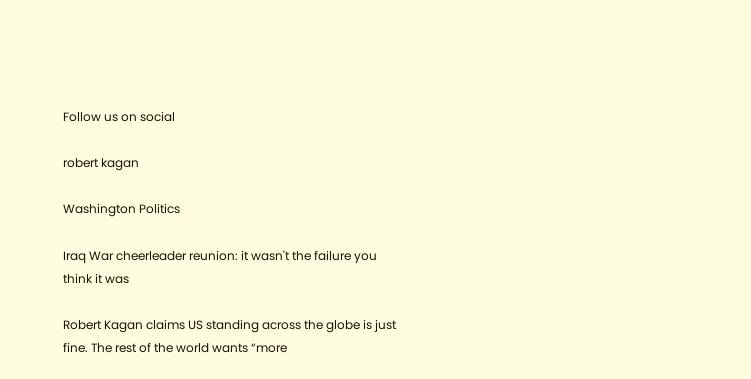Follow us on social

robert kagan

Washington Politics

Iraq War cheerleader reunion: it wasn't the failure you think it was

Robert Kagan claims US standing across the globe is just fine. The rest of the world wants “more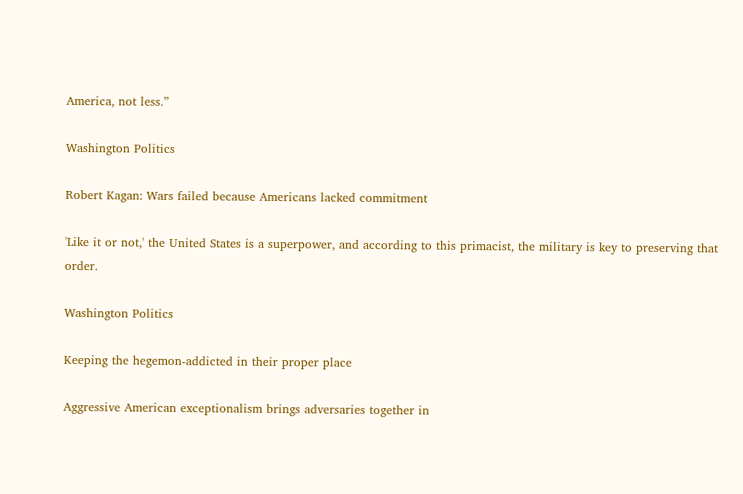America, not less.”

Washington Politics

Robert Kagan: Wars failed because Americans lacked commitment

'Like it or not,' the United States is a superpower, and according to this primacist, the military is key to preserving that order.

Washington Politics

Keeping the hegemon-addicted in their proper place

Aggressive American exceptionalism brings adversaries together in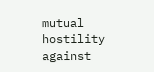mutual hostility against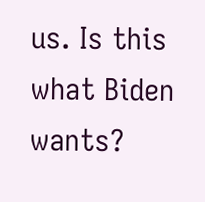us. Is this what Biden wants?